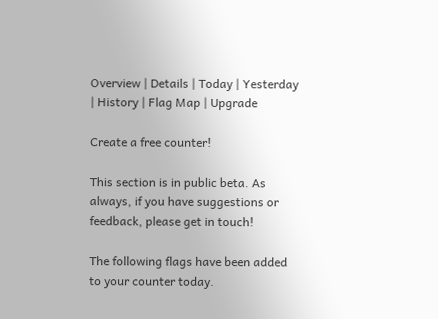Overview | Details | Today | Yesterday | History | Flag Map | Upgrade

Create a free counter!

This section is in public beta. As always, if you have suggestions or feedback, please get in touch!

The following flags have been added to your counter today.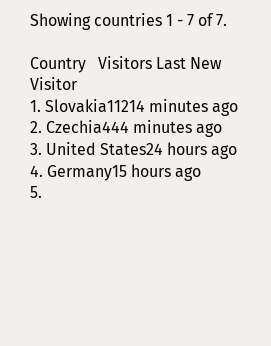Showing countries 1 - 7 of 7.

Country   Visitors Last New Visitor
1. Slovakia11214 minutes ago
2. Czechia444 minutes ago
3. United States24 hours ago
4. Germany15 hours ago
5.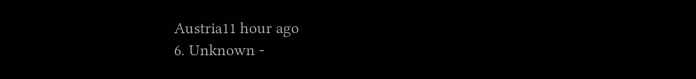Austria11 hour ago
6. Unknown -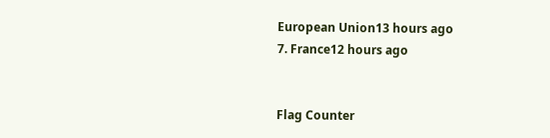European Union13 hours ago
7. France12 hours ago


Flag Counter